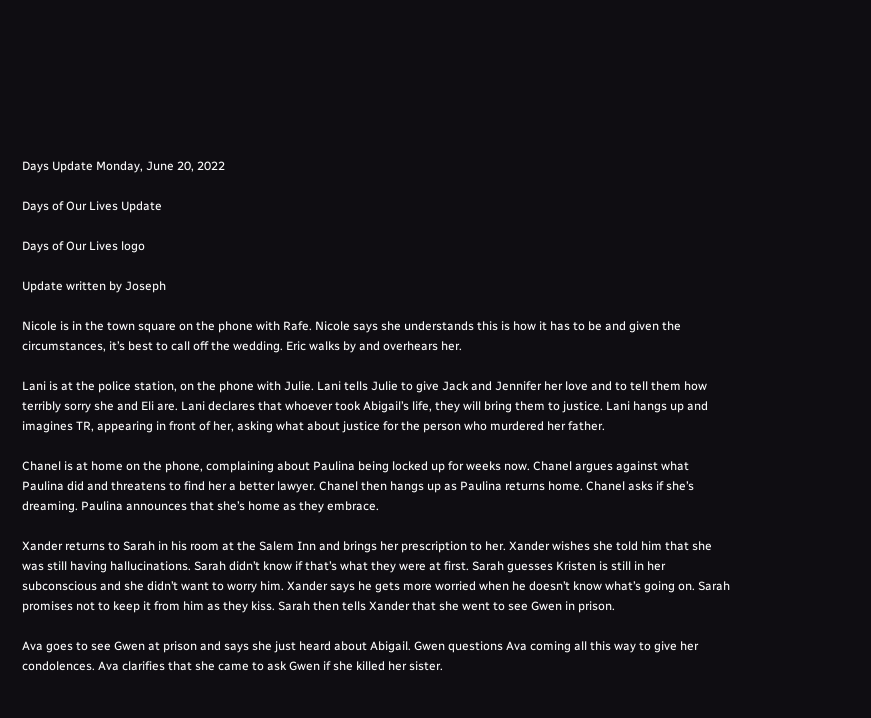Days Update Monday, June 20, 2022

Days of Our Lives Update

Days of Our Lives logo

Update written by Joseph

Nicole is in the town square on the phone with Rafe. Nicole says she understands this is how it has to be and given the circumstances, it’s best to call off the wedding. Eric walks by and overhears her.

Lani is at the police station, on the phone with Julie. Lani tells Julie to give Jack and Jennifer her love and to tell them how terribly sorry she and Eli are. Lani declares that whoever took Abigail’s life, they will bring them to justice. Lani hangs up and imagines TR, appearing in front of her, asking what about justice for the person who murdered her father.

Chanel is at home on the phone, complaining about Paulina being locked up for weeks now. Chanel argues against what Paulina did and threatens to find her a better lawyer. Chanel then hangs up as Paulina returns home. Chanel asks if she’s dreaming. Paulina announces that she’s home as they embrace.

Xander returns to Sarah in his room at the Salem Inn and brings her prescription to her. Xander wishes she told him that she was still having hallucinations. Sarah didn’t know if that’s what they were at first. Sarah guesses Kristen is still in her subconscious and she didn’t want to worry him. Xander says he gets more worried when he doesn’t know what’s going on. Sarah promises not to keep it from him as they kiss. Sarah then tells Xander that she went to see Gwen in prison.

Ava goes to see Gwen at prison and says she just heard about Abigail. Gwen questions Ava coming all this way to give her condolences. Ava clarifies that she came to ask Gwen if she killed her sister.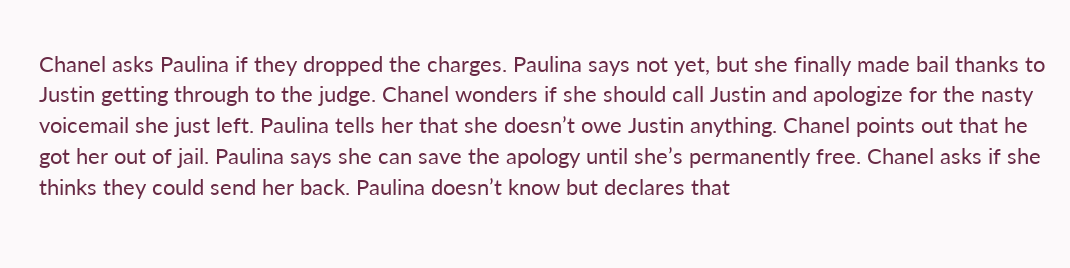Chanel asks Paulina if they dropped the charges. Paulina says not yet, but she finally made bail thanks to Justin getting through to the judge. Chanel wonders if she should call Justin and apologize for the nasty voicemail she just left. Paulina tells her that she doesn’t owe Justin anything. Chanel points out that he got her out of jail. Paulina says she can save the apology until she’s permanently free. Chanel asks if she thinks they could send her back. Paulina doesn’t know but declares that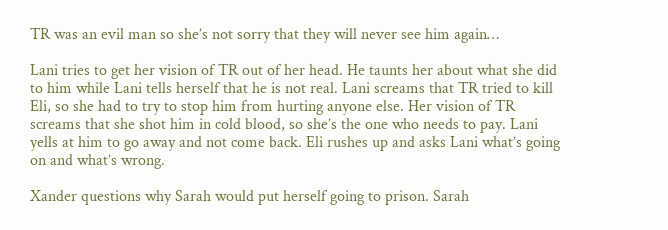TR was an evil man so she’s not sorry that they will never see him again…

Lani tries to get her vision of TR out of her head. He taunts her about what she did to him while Lani tells herself that he is not real. Lani screams that TR tried to kill Eli, so she had to try to stop him from hurting anyone else. Her vision of TR screams that she shot him in cold blood, so she’s the one who needs to pay. Lani yells at him to go away and not come back. Eli rushes up and asks Lani what’s going on and what’s wrong.

Xander questions why Sarah would put herself going to prison. Sarah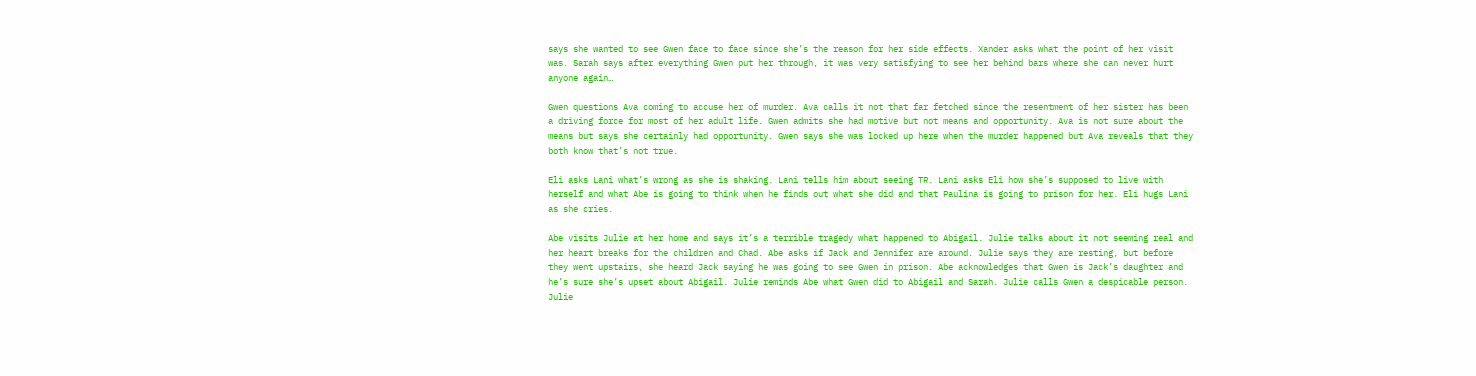says she wanted to see Gwen face to face since she’s the reason for her side effects. Xander asks what the point of her visit was. Sarah says after everything Gwen put her through, it was very satisfying to see her behind bars where she can never hurt anyone again…

Gwen questions Ava coming to accuse her of murder. Ava calls it not that far fetched since the resentment of her sister has been a driving force for most of her adult life. Gwen admits she had motive but not means and opportunity. Ava is not sure about the means but says she certainly had opportunity. Gwen says she was locked up here when the murder happened but Ava reveals that they both know that’s not true.

Eli asks Lani what’s wrong as she is shaking. Lani tells him about seeing TR. Lani asks Eli how she’s supposed to live with herself and what Abe is going to think when he finds out what she did and that Paulina is going to prison for her. Eli hugs Lani as she cries.

Abe visits Julie at her home and says it’s a terrible tragedy what happened to Abigail. Julie talks about it not seeming real and her heart breaks for the children and Chad. Abe asks if Jack and Jennifer are around. Julie says they are resting, but before they went upstairs, she heard Jack saying he was going to see Gwen in prison. Abe acknowledges that Gwen is Jack’s daughter and he’s sure she’s upset about Abigail. Julie reminds Abe what Gwen did to Abigail and Sarah. Julie calls Gwen a despicable person. Julie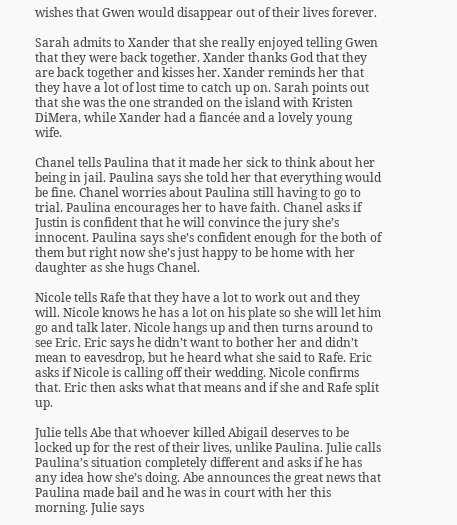wishes that Gwen would disappear out of their lives forever.

Sarah admits to Xander that she really enjoyed telling Gwen that they were back together. Xander thanks God that they are back together and kisses her. Xander reminds her that they have a lot of lost time to catch up on. Sarah points out that she was the one stranded on the island with Kristen DiMera, while Xander had a fiancée and a lovely young wife.

Chanel tells Paulina that it made her sick to think about her being in jail. Paulina says she told her that everything would be fine. Chanel worries about Paulina still having to go to trial. Paulina encourages her to have faith. Chanel asks if Justin is confident that he will convince the jury she’s innocent. Paulina says she’s confident enough for the both of them but right now she’s just happy to be home with her daughter as she hugs Chanel.

Nicole tells Rafe that they have a lot to work out and they will. Nicole knows he has a lot on his plate so she will let him go and talk later. Nicole hangs up and then turns around to see Eric. Eric says he didn’t want to bother her and didn’t mean to eavesdrop, but he heard what she said to Rafe. Eric asks if Nicole is calling off their wedding. Nicole confirms that. Eric then asks what that means and if she and Rafe split up.

Julie tells Abe that whoever killed Abigail deserves to be locked up for the rest of their lives, unlike Paulina. Julie calls Paulina’s situation completely different and asks if he has any idea how she’s doing. Abe announces the great news that Paulina made bail and he was in court with her this morning. Julie says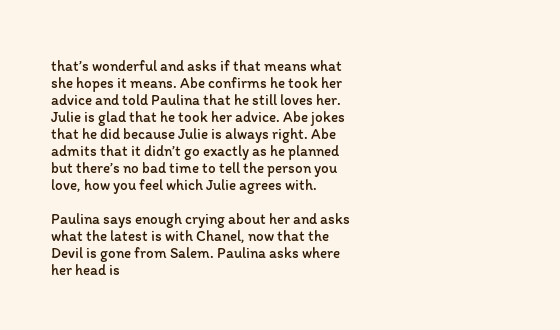that’s wonderful and asks if that means what she hopes it means. Abe confirms he took her advice and told Paulina that he still loves her. Julie is glad that he took her advice. Abe jokes that he did because Julie is always right. Abe admits that it didn’t go exactly as he planned but there’s no bad time to tell the person you love, how you feel which Julie agrees with.

Paulina says enough crying about her and asks what the latest is with Chanel, now that the Devil is gone from Salem. Paulina asks where her head is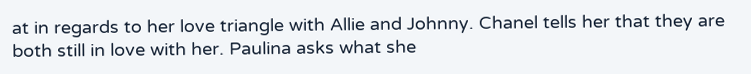at in regards to her love triangle with Allie and Johnny. Chanel tells her that they are both still in love with her. Paulina asks what she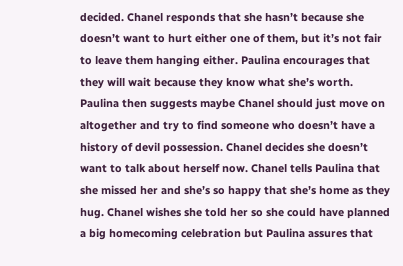decided. Chanel responds that she hasn’t because she doesn’t want to hurt either one of them, but it’s not fair to leave them hanging either. Paulina encourages that they will wait because they know what she’s worth. Paulina then suggests maybe Chanel should just move on altogether and try to find someone who doesn’t have a history of devil possession. Chanel decides she doesn’t want to talk about herself now. Chanel tells Paulina that she missed her and she’s so happy that she’s home as they hug. Chanel wishes she told her so she could have planned a big homecoming celebration but Paulina assures that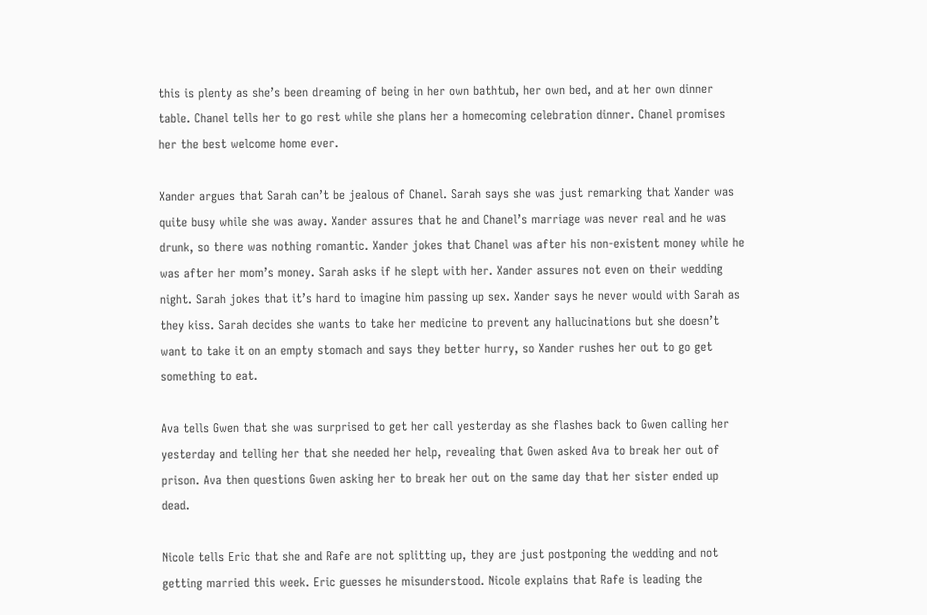this is plenty as she’s been dreaming of being in her own bathtub, her own bed, and at her own dinner table. Chanel tells her to go rest while she plans her a homecoming celebration dinner. Chanel promises her the best welcome home ever.

Xander argues that Sarah can’t be jealous of Chanel. Sarah says she was just remarking that Xander was quite busy while she was away. Xander assures that he and Chanel’s marriage was never real and he was drunk, so there was nothing romantic. Xander jokes that Chanel was after his non-existent money while he was after her mom’s money. Sarah asks if he slept with her. Xander assures not even on their wedding night. Sarah jokes that it’s hard to imagine him passing up sex. Xander says he never would with Sarah as they kiss. Sarah decides she wants to take her medicine to prevent any hallucinations but she doesn’t want to take it on an empty stomach and says they better hurry, so Xander rushes her out to go get something to eat.

Ava tells Gwen that she was surprised to get her call yesterday as she flashes back to Gwen calling her yesterday and telling her that she needed her help, revealing that Gwen asked Ava to break her out of prison. Ava then questions Gwen asking her to break her out on the same day that her sister ended up dead.

Nicole tells Eric that she and Rafe are not splitting up, they are just postponing the wedding and not getting married this week. Eric guesses he misunderstood. Nicole explains that Rafe is leading the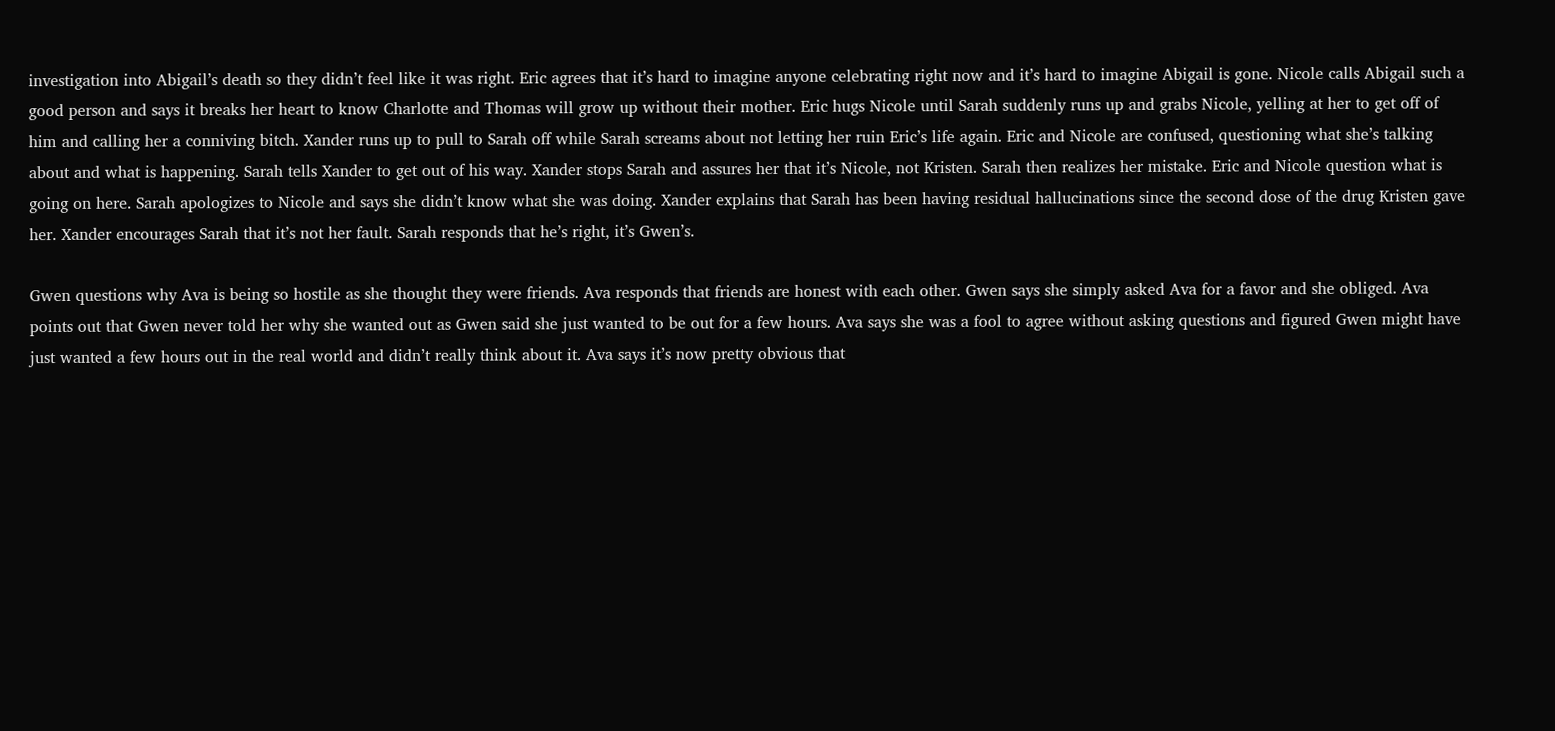investigation into Abigail’s death so they didn’t feel like it was right. Eric agrees that it’s hard to imagine anyone celebrating right now and it’s hard to imagine Abigail is gone. Nicole calls Abigail such a good person and says it breaks her heart to know Charlotte and Thomas will grow up without their mother. Eric hugs Nicole until Sarah suddenly runs up and grabs Nicole, yelling at her to get off of him and calling her a conniving bitch. Xander runs up to pull to Sarah off while Sarah screams about not letting her ruin Eric’s life again. Eric and Nicole are confused, questioning what she’s talking about and what is happening. Sarah tells Xander to get out of his way. Xander stops Sarah and assures her that it’s Nicole, not Kristen. Sarah then realizes her mistake. Eric and Nicole question what is going on here. Sarah apologizes to Nicole and says she didn’t know what she was doing. Xander explains that Sarah has been having residual hallucinations since the second dose of the drug Kristen gave her. Xander encourages Sarah that it’s not her fault. Sarah responds that he’s right, it’s Gwen’s.

Gwen questions why Ava is being so hostile as she thought they were friends. Ava responds that friends are honest with each other. Gwen says she simply asked Ava for a favor and she obliged. Ava points out that Gwen never told her why she wanted out as Gwen said she just wanted to be out for a few hours. Ava says she was a fool to agree without asking questions and figured Gwen might have just wanted a few hours out in the real world and didn’t really think about it. Ava says it’s now pretty obvious that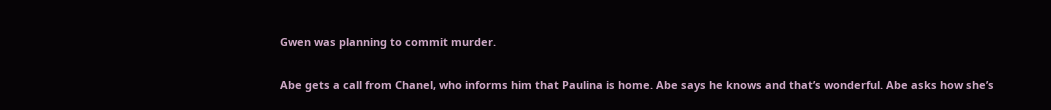Gwen was planning to commit murder.

Abe gets a call from Chanel, who informs him that Paulina is home. Abe says he knows and that’s wonderful. Abe asks how she’s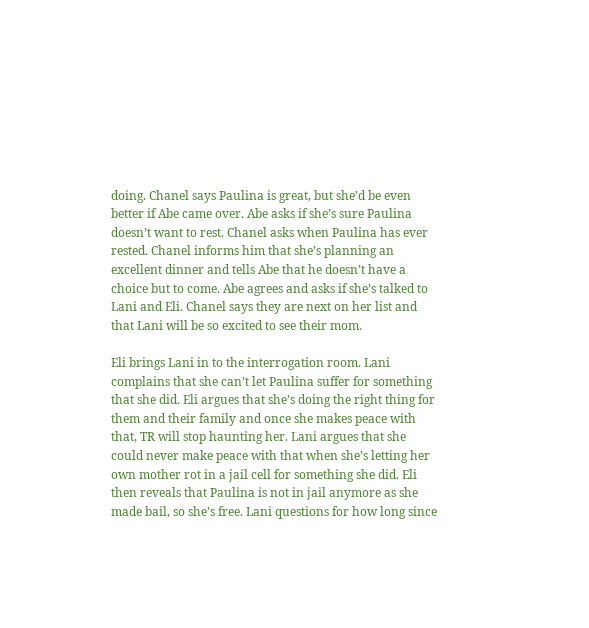doing. Chanel says Paulina is great, but she’d be even better if Abe came over. Abe asks if she’s sure Paulina doesn’t want to rest. Chanel asks when Paulina has ever rested. Chanel informs him that she’s planning an excellent dinner and tells Abe that he doesn’t have a choice but to come. Abe agrees and asks if she’s talked to Lani and Eli. Chanel says they are next on her list and that Lani will be so excited to see their mom.

Eli brings Lani in to the interrogation room. Lani complains that she can’t let Paulina suffer for something that she did. Eli argues that she’s doing the right thing for them and their family and once she makes peace with that, TR will stop haunting her. Lani argues that she could never make peace with that when she’s letting her own mother rot in a jail cell for something she did. Eli then reveals that Paulina is not in jail anymore as she made bail, so she’s free. Lani questions for how long since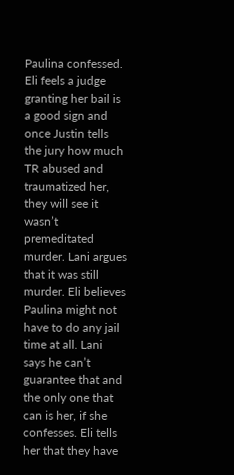Paulina confessed. Eli feels a judge granting her bail is a good sign and once Justin tells the jury how much TR abused and traumatized her, they will see it wasn’t premeditated murder. Lani argues that it was still murder. Eli believes Paulina might not have to do any jail time at all. Lani says he can’t guarantee that and the only one that can is her, if she confesses. Eli tells her that they have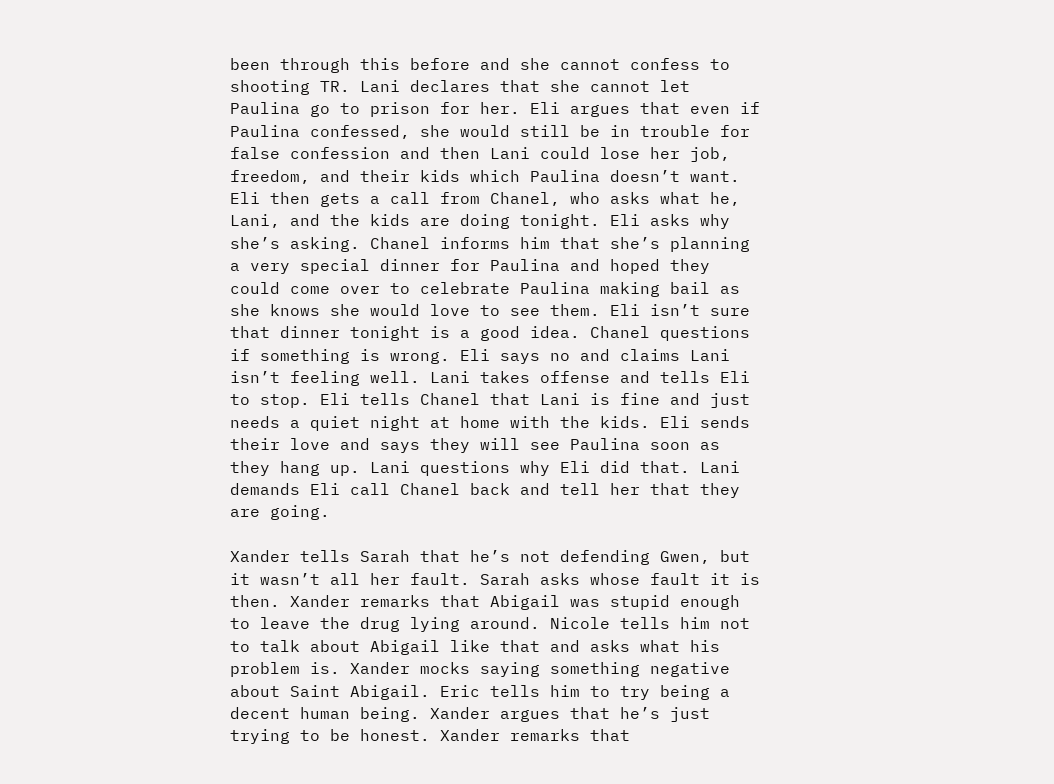been through this before and she cannot confess to shooting TR. Lani declares that she cannot let Paulina go to prison for her. Eli argues that even if Paulina confessed, she would still be in trouble for false confession and then Lani could lose her job, freedom, and their kids which Paulina doesn’t want. Eli then gets a call from Chanel, who asks what he, Lani, and the kids are doing tonight. Eli asks why she’s asking. Chanel informs him that she’s planning a very special dinner for Paulina and hoped they could come over to celebrate Paulina making bail as she knows she would love to see them. Eli isn’t sure that dinner tonight is a good idea. Chanel questions if something is wrong. Eli says no and claims Lani isn’t feeling well. Lani takes offense and tells Eli to stop. Eli tells Chanel that Lani is fine and just needs a quiet night at home with the kids. Eli sends their love and says they will see Paulina soon as they hang up. Lani questions why Eli did that. Lani demands Eli call Chanel back and tell her that they are going.

Xander tells Sarah that he’s not defending Gwen, but it wasn’t all her fault. Sarah asks whose fault it is then. Xander remarks that Abigail was stupid enough to leave the drug lying around. Nicole tells him not to talk about Abigail like that and asks what his problem is. Xander mocks saying something negative about Saint Abigail. Eric tells him to try being a decent human being. Xander argues that he’s just trying to be honest. Xander remarks that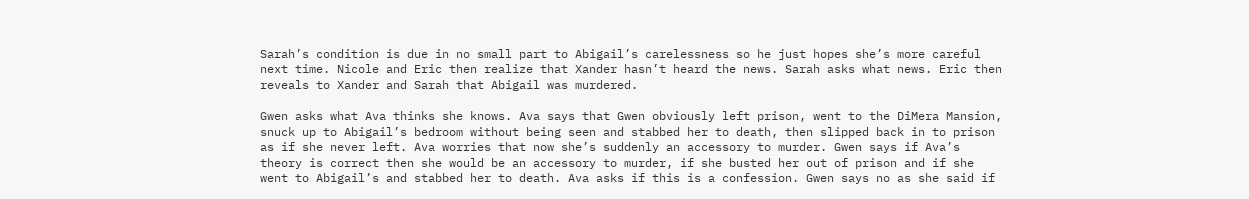Sarah’s condition is due in no small part to Abigail’s carelessness so he just hopes she’s more careful next time. Nicole and Eric then realize that Xander hasn’t heard the news. Sarah asks what news. Eric then reveals to Xander and Sarah that Abigail was murdered.

Gwen asks what Ava thinks she knows. Ava says that Gwen obviously left prison, went to the DiMera Mansion, snuck up to Abigail’s bedroom without being seen and stabbed her to death, then slipped back in to prison as if she never left. Ava worries that now she’s suddenly an accessory to murder. Gwen says if Ava’s theory is correct then she would be an accessory to murder, if she busted her out of prison and if she went to Abigail’s and stabbed her to death. Ava asks if this is a confession. Gwen says no as she said if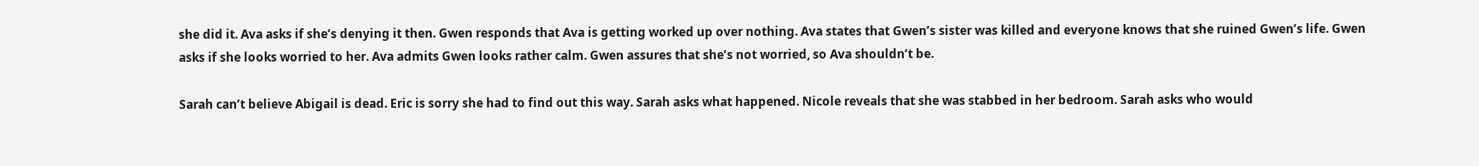she did it. Ava asks if she’s denying it then. Gwen responds that Ava is getting worked up over nothing. Ava states that Gwen’s sister was killed and everyone knows that she ruined Gwen’s life. Gwen asks if she looks worried to her. Ava admits Gwen looks rather calm. Gwen assures that she’s not worried, so Ava shouldn’t be.

Sarah can’t believe Abigail is dead. Eric is sorry she had to find out this way. Sarah asks what happened. Nicole reveals that she was stabbed in her bedroom. Sarah asks who would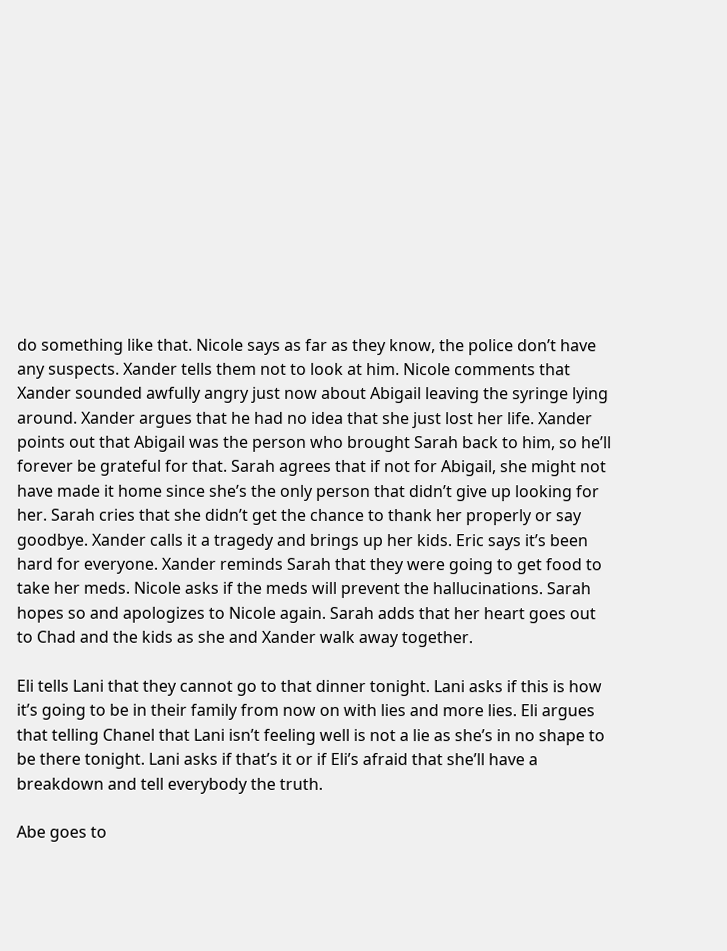do something like that. Nicole says as far as they know, the police don’t have any suspects. Xander tells them not to look at him. Nicole comments that Xander sounded awfully angry just now about Abigail leaving the syringe lying around. Xander argues that he had no idea that she just lost her life. Xander points out that Abigail was the person who brought Sarah back to him, so he’ll forever be grateful for that. Sarah agrees that if not for Abigail, she might not have made it home since she’s the only person that didn’t give up looking for her. Sarah cries that she didn’t get the chance to thank her properly or say goodbye. Xander calls it a tragedy and brings up her kids. Eric says it’s been hard for everyone. Xander reminds Sarah that they were going to get food to take her meds. Nicole asks if the meds will prevent the hallucinations. Sarah hopes so and apologizes to Nicole again. Sarah adds that her heart goes out to Chad and the kids as she and Xander walk away together.

Eli tells Lani that they cannot go to that dinner tonight. Lani asks if this is how it’s going to be in their family from now on with lies and more lies. Eli argues that telling Chanel that Lani isn’t feeling well is not a lie as she’s in no shape to be there tonight. Lani asks if that’s it or if Eli’s afraid that she’ll have a breakdown and tell everybody the truth.

Abe goes to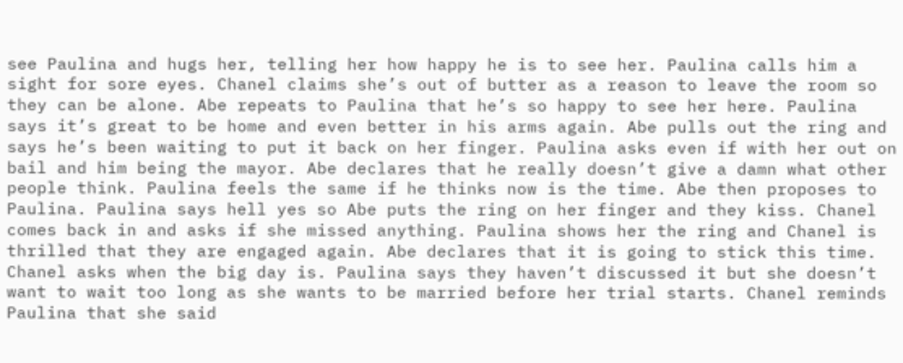see Paulina and hugs her, telling her how happy he is to see her. Paulina calls him a sight for sore eyes. Chanel claims she’s out of butter as a reason to leave the room so they can be alone. Abe repeats to Paulina that he’s so happy to see her here. Paulina says it’s great to be home and even better in his arms again. Abe pulls out the ring and says he’s been waiting to put it back on her finger. Paulina asks even if with her out on bail and him being the mayor. Abe declares that he really doesn’t give a damn what other people think. Paulina feels the same if he thinks now is the time. Abe then proposes to Paulina. Paulina says hell yes so Abe puts the ring on her finger and they kiss. Chanel comes back in and asks if she missed anything. Paulina shows her the ring and Chanel is thrilled that they are engaged again. Abe declares that it is going to stick this time. Chanel asks when the big day is. Paulina says they haven’t discussed it but she doesn’t want to wait too long as she wants to be married before her trial starts. Chanel reminds Paulina that she said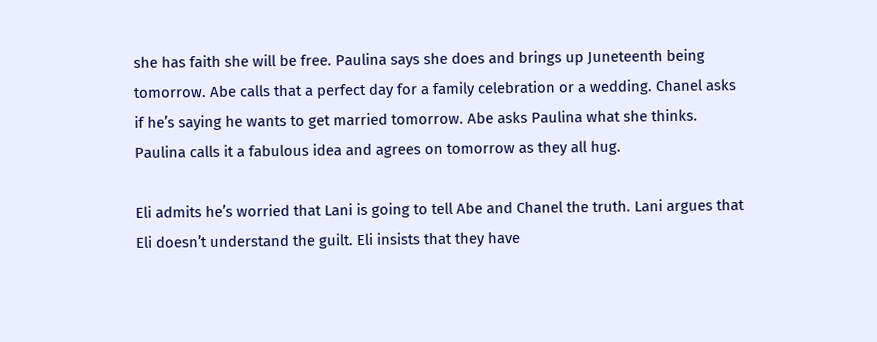she has faith she will be free. Paulina says she does and brings up Juneteenth being tomorrow. Abe calls that a perfect day for a family celebration or a wedding. Chanel asks if he’s saying he wants to get married tomorrow. Abe asks Paulina what she thinks. Paulina calls it a fabulous idea and agrees on tomorrow as they all hug.

Eli admits he’s worried that Lani is going to tell Abe and Chanel the truth. Lani argues that Eli doesn’t understand the guilt. Eli insists that they have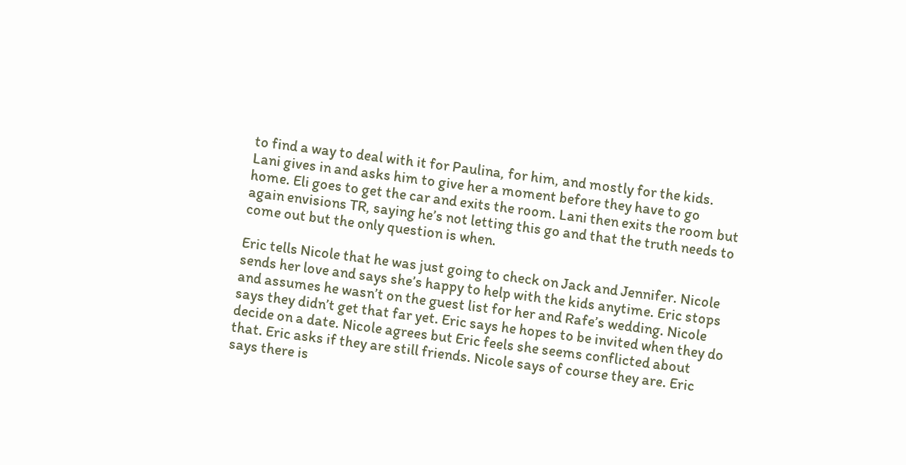to find a way to deal with it for Paulina, for him, and mostly for the kids. Lani gives in and asks him to give her a moment before they have to go home. Eli goes to get the car and exits the room. Lani then exits the room but again envisions TR, saying he’s not letting this go and that the truth needs to come out but the only question is when.

Eric tells Nicole that he was just going to check on Jack and Jennifer. Nicole sends her love and says she’s happy to help with the kids anytime. Eric stops and assumes he wasn’t on the guest list for her and Rafe’s wedding. Nicole says they didn’t get that far yet. Eric says he hopes to be invited when they do decide on a date. Nicole agrees but Eric feels she seems conflicted about that. Eric asks if they are still friends. Nicole says of course they are. Eric says there is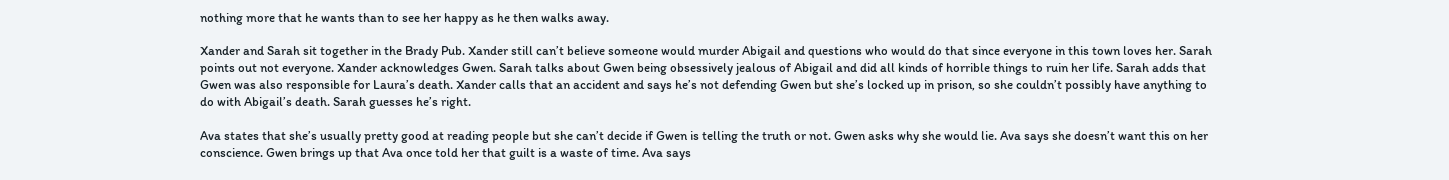nothing more that he wants than to see her happy as he then walks away.

Xander and Sarah sit together in the Brady Pub. Xander still can’t believe someone would murder Abigail and questions who would do that since everyone in this town loves her. Sarah points out not everyone. Xander acknowledges Gwen. Sarah talks about Gwen being obsessively jealous of Abigail and did all kinds of horrible things to ruin her life. Sarah adds that Gwen was also responsible for Laura’s death. Xander calls that an accident and says he’s not defending Gwen but she’s locked up in prison, so she couldn’t possibly have anything to do with Abigail’s death. Sarah guesses he’s right.

Ava states that she’s usually pretty good at reading people but she can’t decide if Gwen is telling the truth or not. Gwen asks why she would lie. Ava says she doesn’t want this on her conscience. Gwen brings up that Ava once told her that guilt is a waste of time. Ava says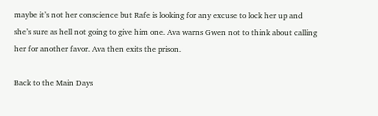maybe it’s not her conscience but Rafe is looking for any excuse to lock her up and she’s sure as hell not going to give him one. Ava warns Gwen not to think about calling her for another favor. Ava then exits the prison.

Back to the Main Days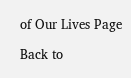of Our Lives Page

Back to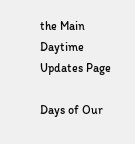the Main Daytime Updates Page

Days of Our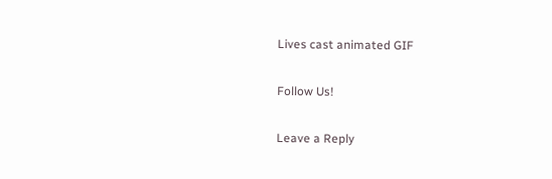Lives cast animated GIF

Follow Us!

Leave a Reply